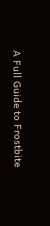A Full Guide to Frostbite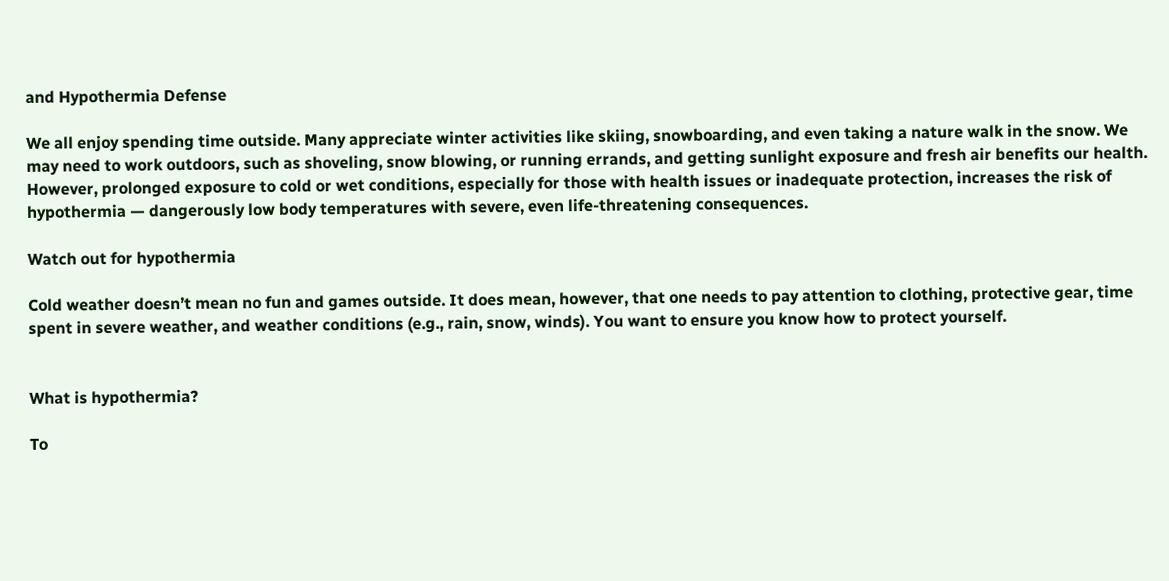and Hypothermia Defense

We all enjoy spending time outside. Many appreciate winter activities like skiing, snowboarding, and even taking a nature walk in the snow. We may need to work outdoors, such as shoveling, snow blowing, or running errands, and getting sunlight exposure and fresh air benefits our health. However, prolonged exposure to cold or wet conditions, especially for those with health issues or inadequate protection, increases the risk of hypothermia — dangerously low body temperatures with severe, even life-threatening consequences.

Watch out for hypothermia

Cold weather doesn’t mean no fun and games outside. It does mean, however, that one needs to pay attention to clothing, protective gear, time spent in severe weather, and weather conditions (e.g., rain, snow, winds). You want to ensure you know how to protect yourself.


What is hypothermia?

To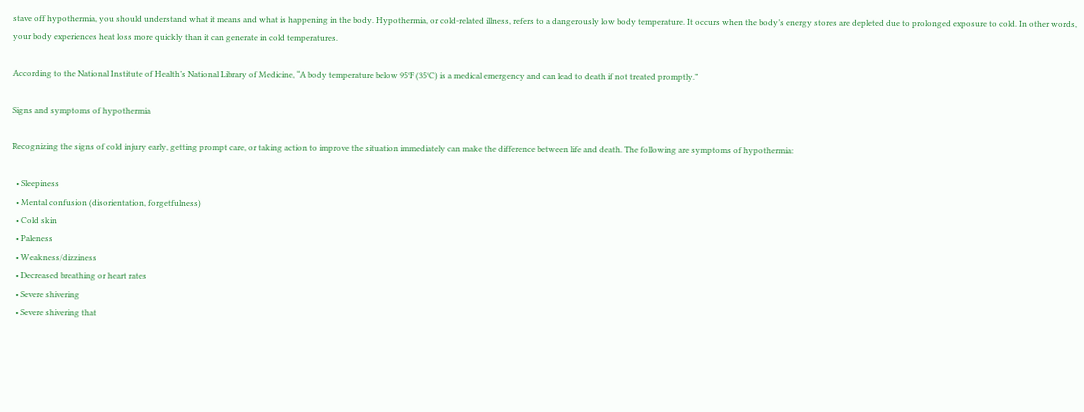stave off hypothermia, you should understand what it means and what is happening in the body. Hypothermia, or cold-related illness, refers to a dangerously low body temperature. It occurs when the body’s energy stores are depleted due to prolonged exposure to cold. In other words, your body experiences heat loss more quickly than it can generate in cold temperatures.

According to the National Institute of Health’s National Library of Medicine, “A body temperature below 95°F (35°C) is a medical emergency and can lead to death if not treated promptly.”

Signs and symptoms of hypothermia

Recognizing the signs of cold injury early, getting prompt care, or taking action to improve the situation immediately can make the difference between life and death. The following are symptoms of hypothermia:

  • Sleepiness
  • Mental confusion (disorientation, forgetfulness)
  • Cold skin
  • Paleness
  • Weakness/dizziness
  • Decreased breathing or heart rates
  • Severe shivering
  • Severe shivering that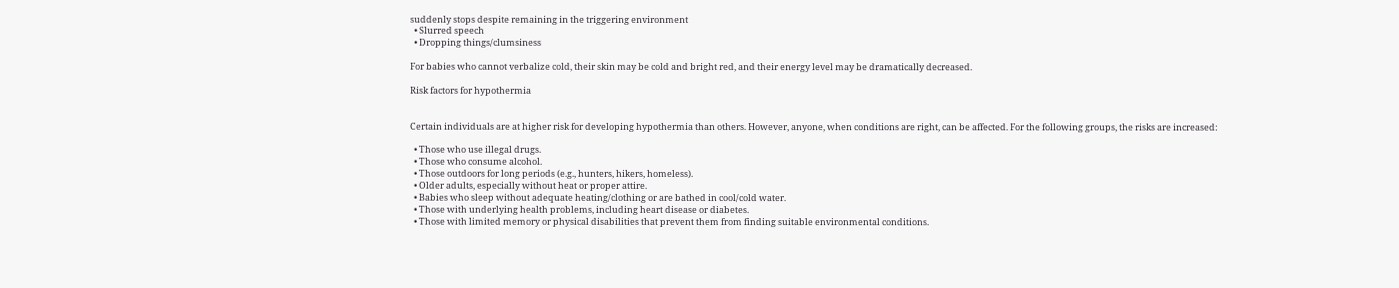suddenly stops despite remaining in the triggering environment
  • Slurred speech
  • Dropping things/clumsiness

For babies who cannot verbalize cold, their skin may be cold and bright red, and their energy level may be dramatically decreased.

Risk factors for hypothermia


Certain individuals are at higher risk for developing hypothermia than others. However, anyone, when conditions are right, can be affected. For the following groups, the risks are increased:

  • Those who use illegal drugs.
  • Those who consume alcohol.
  • Those outdoors for long periods (e.g., hunters, hikers, homeless).
  • Older adults, especially without heat or proper attire.
  • Babies who sleep without adequate heating/clothing or are bathed in cool/cold water.
  • Those with underlying health problems, including heart disease or diabetes.
  • Those with limited memory or physical disabilities that prevent them from finding suitable environmental conditions.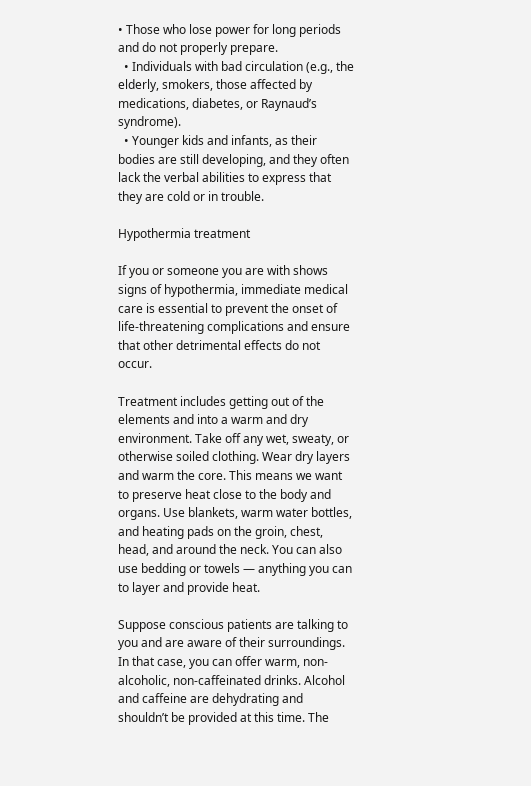• Those who lose power for long periods and do not properly prepare.
  • Individuals with bad circulation (e.g., the elderly, smokers, those affected by medications, diabetes, or Raynaud’s syndrome).
  • Younger kids and infants, as their bodies are still developing, and they often lack the verbal abilities to express that they are cold or in trouble.

Hypothermia treatment

If you or someone you are with shows signs of hypothermia, immediate medical care is essential to prevent the onset of life-threatening complications and ensure that other detrimental effects do not occur.

Treatment includes getting out of the elements and into a warm and dry environment. Take off any wet, sweaty, or otherwise soiled clothing. Wear dry layers and warm the core. This means we want to preserve heat close to the body and organs. Use blankets, warm water bottles, and heating pads on the groin, chest, head, and around the neck. You can also use bedding or towels — anything you can to layer and provide heat.

Suppose conscious patients are talking to you and are aware of their surroundings. In that case, you can offer warm, non-alcoholic, non-caffeinated drinks. Alcohol and caffeine are dehydrating and shouldn’t be provided at this time. The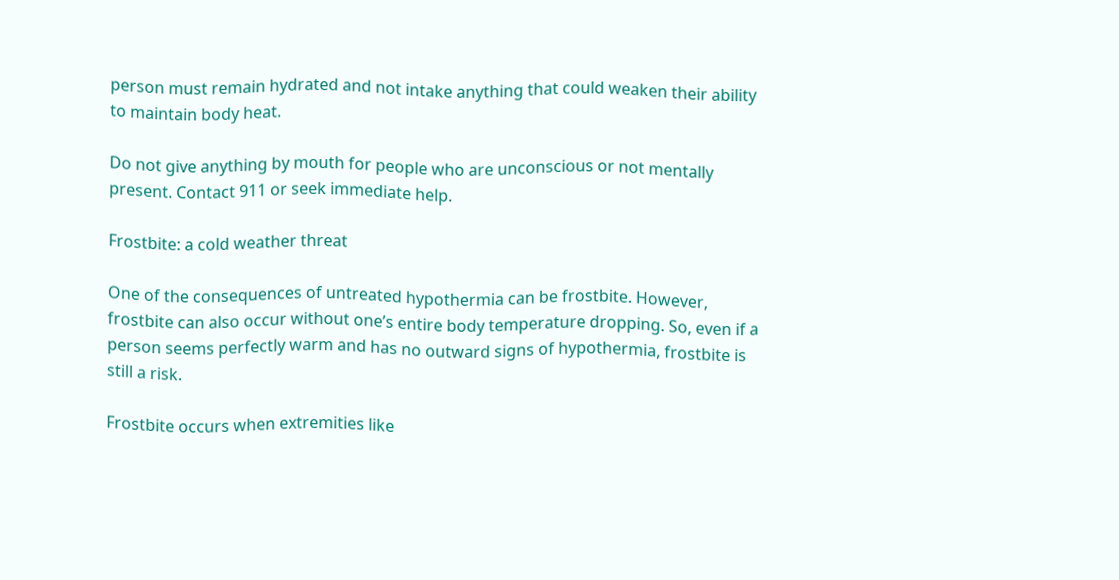person must remain hydrated and not intake anything that could weaken their ability to maintain body heat.

Do not give anything by mouth for people who are unconscious or not mentally present. Contact 911 or seek immediate help.

Frostbite: a cold weather threat

One of the consequences of untreated hypothermia can be frostbite. However, frostbite can also occur without one’s entire body temperature dropping. So, even if a person seems perfectly warm and has no outward signs of hypothermia, frostbite is still a risk.

Frostbite occurs when extremities like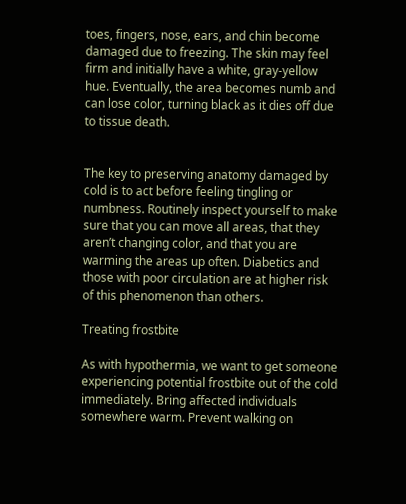toes, fingers, nose, ears, and chin become damaged due to freezing. The skin may feel firm and initially have a white, gray-yellow hue. Eventually, the area becomes numb and can lose color, turning black as it dies off due to tissue death.


The key to preserving anatomy damaged by cold is to act before feeling tingling or numbness. Routinely inspect yourself to make sure that you can move all areas, that they aren’t changing color, and that you are warming the areas up often. Diabetics and those with poor circulation are at higher risk of this phenomenon than others.

Treating frostbite

As with hypothermia, we want to get someone experiencing potential frostbite out of the cold immediately. Bring affected individuals somewhere warm. Prevent walking on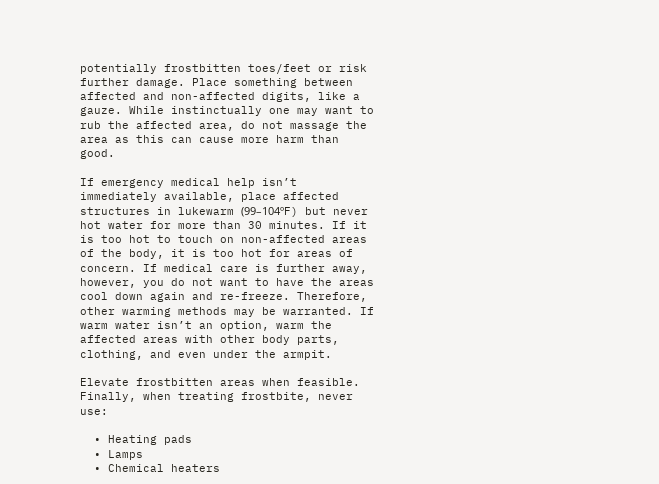potentially frostbitten toes/feet or risk further damage. Place something between affected and non-affected digits, like a gauze. While instinctually one may want to rub the affected area, do not massage the area as this can cause more harm than good.

If emergency medical help isn’t immediately available, place affected structures in lukewarm (99–104ºF) but never hot water for more than 30 minutes. If it is too hot to touch on non-affected areas of the body, it is too hot for areas of concern. If medical care is further away, however, you do not want to have the areas cool down again and re-freeze. Therefore, other warming methods may be warranted. If warm water isn’t an option, warm the affected areas with other body parts, clothing, and even under the armpit.

Elevate frostbitten areas when feasible. Finally, when treating frostbite, never use:

  • Heating pads
  • Lamps
  • Chemical heaters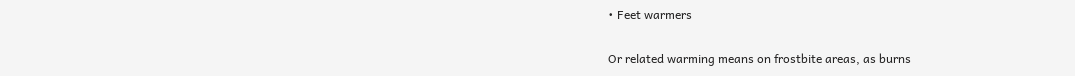• Feet warmers

Or related warming means on frostbite areas, as burns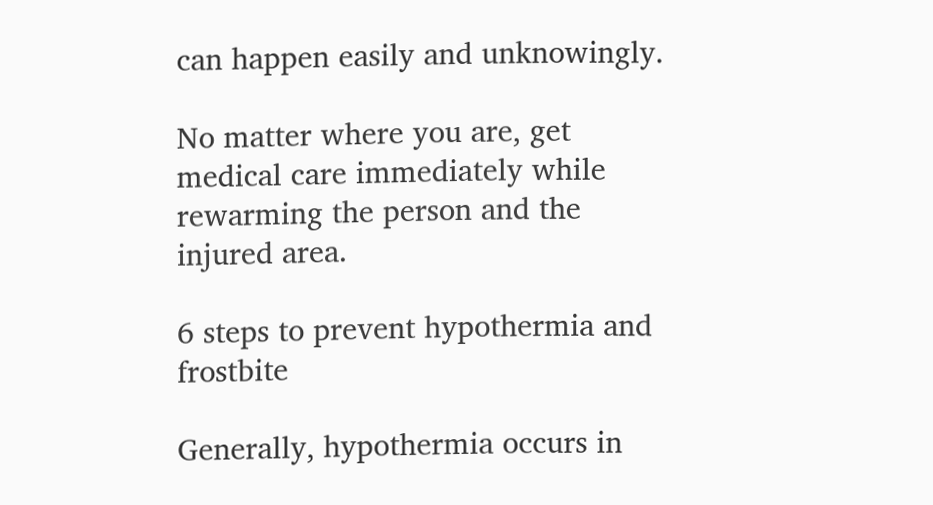can happen easily and unknowingly.

No matter where you are, get medical care immediately while rewarming the person and the injured area.

6 steps to prevent hypothermia and frostbite

Generally, hypothermia occurs in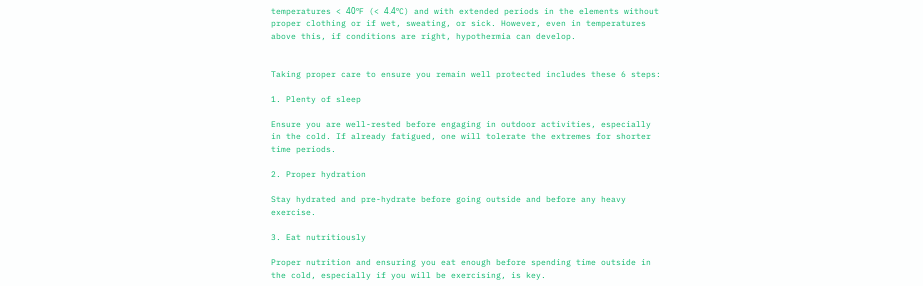temperatures < 40ºF (< 4.4ºC) and with extended periods in the elements without proper clothing or if wet, sweating, or sick. However, even in temperatures above this, if conditions are right, hypothermia can develop.


Taking proper care to ensure you remain well protected includes these 6 steps:

1. Plenty of sleep

Ensure you are well-rested before engaging in outdoor activities, especially in the cold. If already fatigued, one will tolerate the extremes for shorter time periods.

2. Proper hydration

Stay hydrated and pre-hydrate before going outside and before any heavy exercise.

3. Eat nutritiously

Proper nutrition and ensuring you eat enough before spending time outside in the cold, especially if you will be exercising, is key.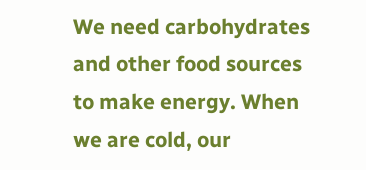We need carbohydrates and other food sources to make energy. When we are cold, our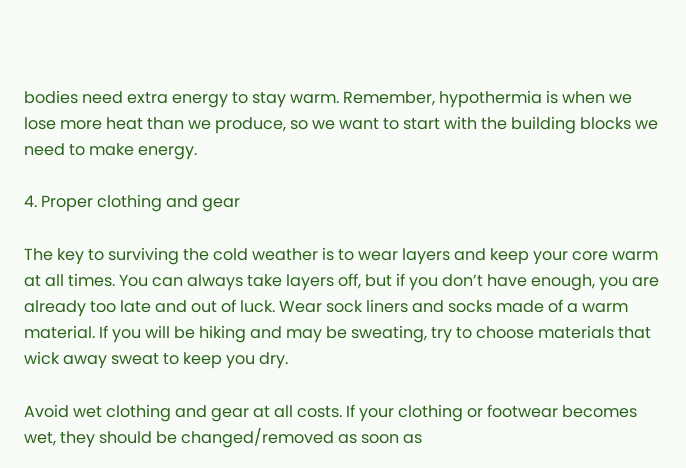bodies need extra energy to stay warm. Remember, hypothermia is when we lose more heat than we produce, so we want to start with the building blocks we need to make energy.

4. Proper clothing and gear

The key to surviving the cold weather is to wear layers and keep your core warm at all times. You can always take layers off, but if you don’t have enough, you are already too late and out of luck. Wear sock liners and socks made of a warm material. If you will be hiking and may be sweating, try to choose materials that wick away sweat to keep you dry.

Avoid wet clothing and gear at all costs. If your clothing or footwear becomes wet, they should be changed/removed as soon as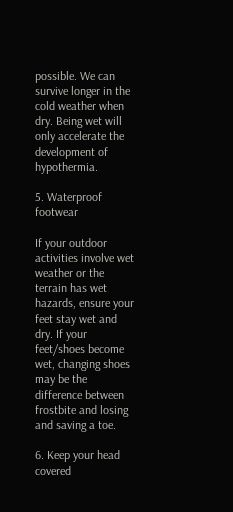possible. We can survive longer in the cold weather when dry. Being wet will only accelerate the development of hypothermia.

5. Waterproof footwear

If your outdoor activities involve wet weather or the terrain has wet hazards, ensure your feet stay wet and dry. If your feet/shoes become wet, changing shoes may be the difference between frostbite and losing and saving a toe.

6. Keep your head covered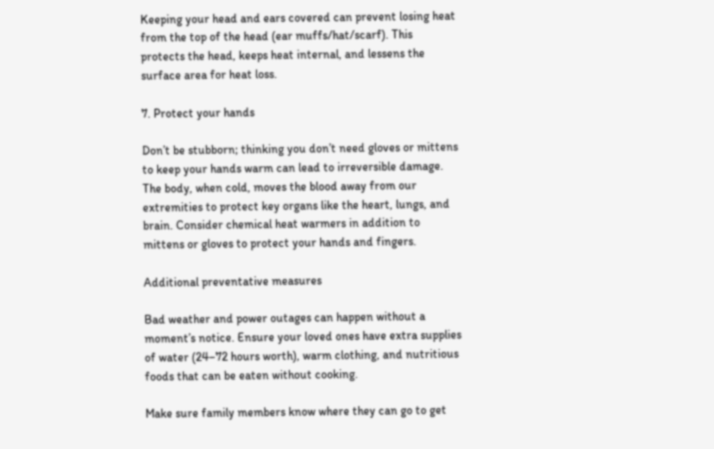Keeping your head and ears covered can prevent losing heat from the top of the head (ear muffs/hat/scarf). This protects the head, keeps heat internal, and lessens the surface area for heat loss.

7. Protect your hands

Don’t be stubborn; thinking you don’t need gloves or mittens to keep your hands warm can lead to irreversible damage. The body, when cold, moves the blood away from our extremities to protect key organs like the heart, lungs, and brain. Consider chemical heat warmers in addition to mittens or gloves to protect your hands and fingers.

Additional preventative measures

Bad weather and power outages can happen without a moment’s notice. Ensure your loved ones have extra supplies of water (24–72 hours worth), warm clothing, and nutritious foods that can be eaten without cooking.

Make sure family members know where they can go to get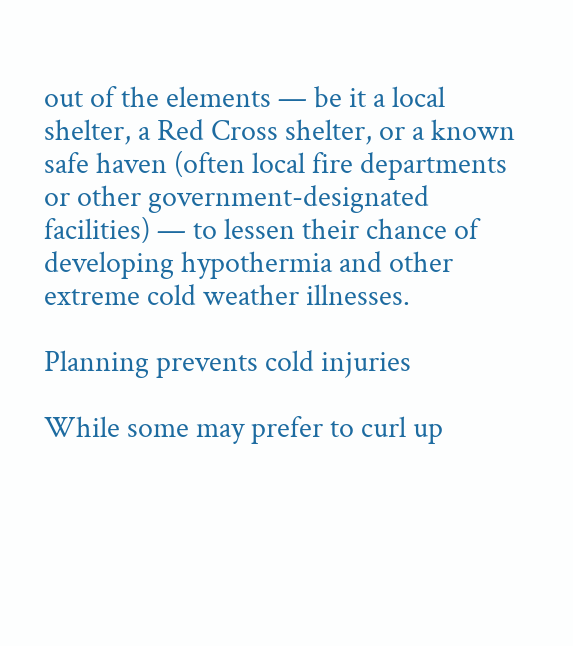out of the elements — be it a local shelter, a Red Cross shelter, or a known safe haven (often local fire departments or other government-designated facilities) — to lessen their chance of developing hypothermia and other extreme cold weather illnesses.

Planning prevents cold injuries

While some may prefer to curl up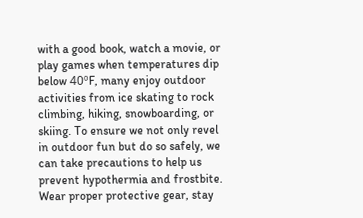with a good book, watch a movie, or play games when temperatures dip below 40ºF, many enjoy outdoor activities from ice skating to rock climbing, hiking, snowboarding, or skiing. To ensure we not only revel in outdoor fun but do so safely, we can take precautions to help us prevent hypothermia and frostbite. Wear proper protective gear, stay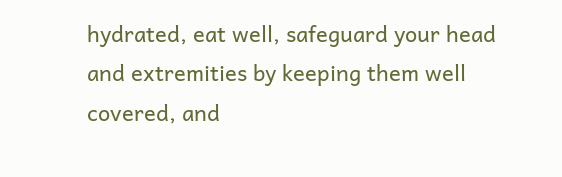hydrated, eat well, safeguard your head and extremities by keeping them well covered, and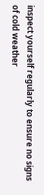inspect yourself regularly to ensure no signs of cold weather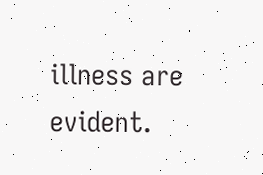illness are evident.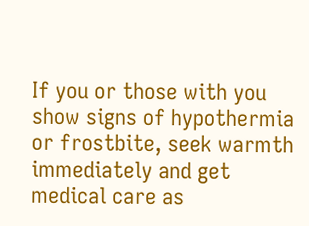If you or those with you show signs of hypothermia or frostbite, seek warmth immediately and get medical care as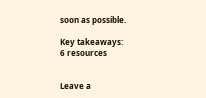soon as possible.

Key takeaways:
6 resources


Leave a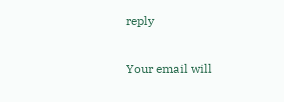reply

Your email will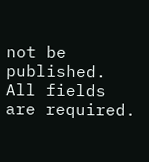not be published. All fields are required.